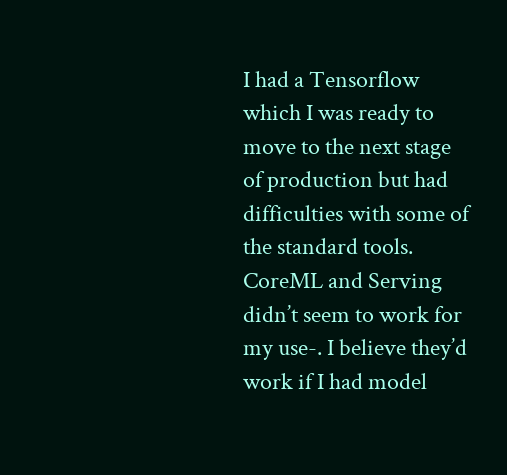I had a Tensorflow which I was ready to move to the next stage of production but had difficulties with some of the standard tools. CoreML and Serving didn’t seem to work for my use-. I believe they’d work if I had model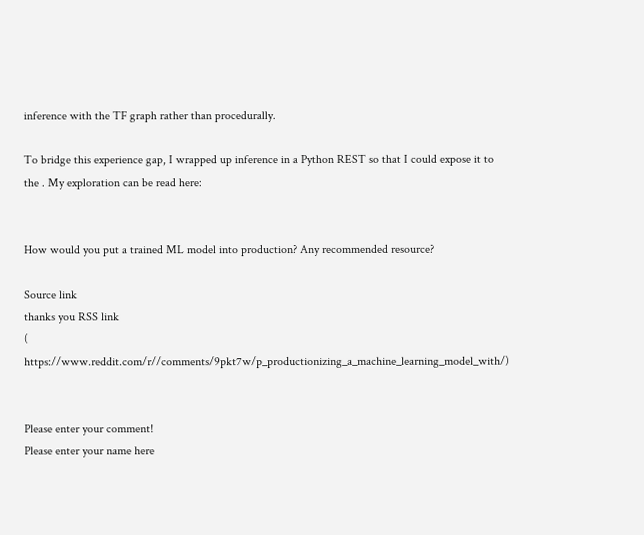inference with the TF graph rather than procedurally.

To bridge this experience gap, I wrapped up inference in a Python REST so that I could expose it to the . My exploration can be read here:


How would you put a trained ML model into production? Any recommended resource?

Source link
thanks you RSS link
( https://www.reddit.com/r//comments/9pkt7w/p_productionizing_a_machine_learning_model_with/)


Please enter your comment!
Please enter your name here